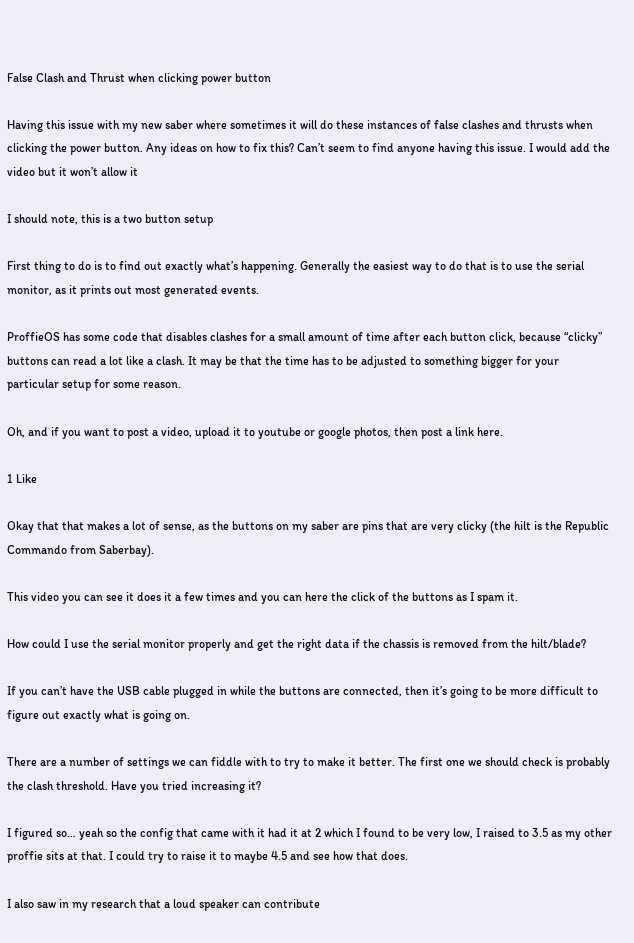False Clash and Thrust when clicking power button

Having this issue with my new saber where sometimes it will do these instances of false clashes and thrusts when clicking the power button. Any ideas on how to fix this? Can’t seem to find anyone having this issue. I would add the video but it won’t allow it

I should note, this is a two button setup

First thing to do is to find out exactly what’s happening. Generally the easiest way to do that is to use the serial monitor, as it prints out most generated events.

ProffieOS has some code that disables clashes for a small amount of time after each button click, because “clicky” buttons can read a lot like a clash. It may be that the time has to be adjusted to something bigger for your particular setup for some reason.

Oh, and if you want to post a video, upload it to youtube or google photos, then post a link here.

1 Like

Okay that that makes a lot of sense, as the buttons on my saber are pins that are very clicky (the hilt is the Republic Commando from Saberbay).

This video you can see it does it a few times and you can here the click of the buttons as I spam it.

How could I use the serial monitor properly and get the right data if the chassis is removed from the hilt/blade?

If you can’t have the USB cable plugged in while the buttons are connected, then it’s going to be more difficult to figure out exactly what is going on.

There are a number of settings we can fiddle with to try to make it better. The first one we should check is probably the clash threshold. Have you tried increasing it?

I figured so… yeah so the config that came with it had it at 2 which I found to be very low, I raised to 3.5 as my other proffie sits at that. I could try to raise it to maybe 4.5 and see how that does.

I also saw in my research that a loud speaker can contribute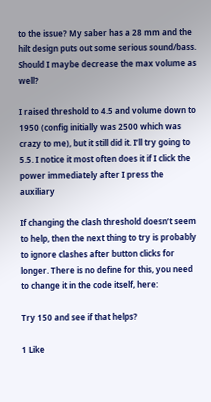to the issue? My saber has a 28 mm and the hilt design puts out some serious sound/bass. Should I maybe decrease the max volume as well?

I raised threshold to 4.5 and volume down to 1950 (config initially was 2500 which was crazy to me), but it still did it. I’ll try going to 5.5. I notice it most often does it if I click the power immediately after I press the auxiliary

If changing the clash threshold doesn’t seem to help, then the next thing to try is probably to ignore clashes after button clicks for longer. There is no define for this, you need to change it in the code itself, here:

Try 150 and see if that helps?

1 Like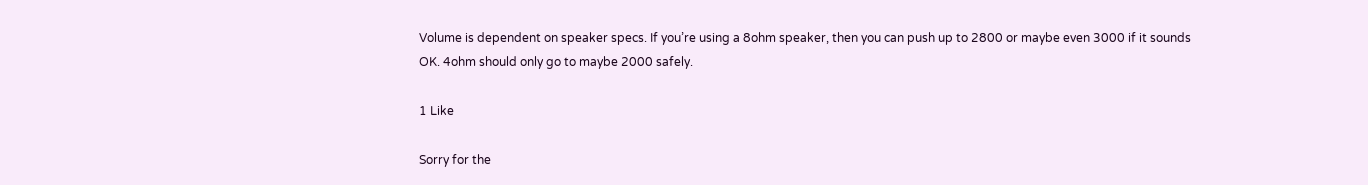Volume is dependent on speaker specs. If you’re using a 8ohm speaker, then you can push up to 2800 or maybe even 3000 if it sounds OK. 4ohm should only go to maybe 2000 safely.

1 Like

Sorry for the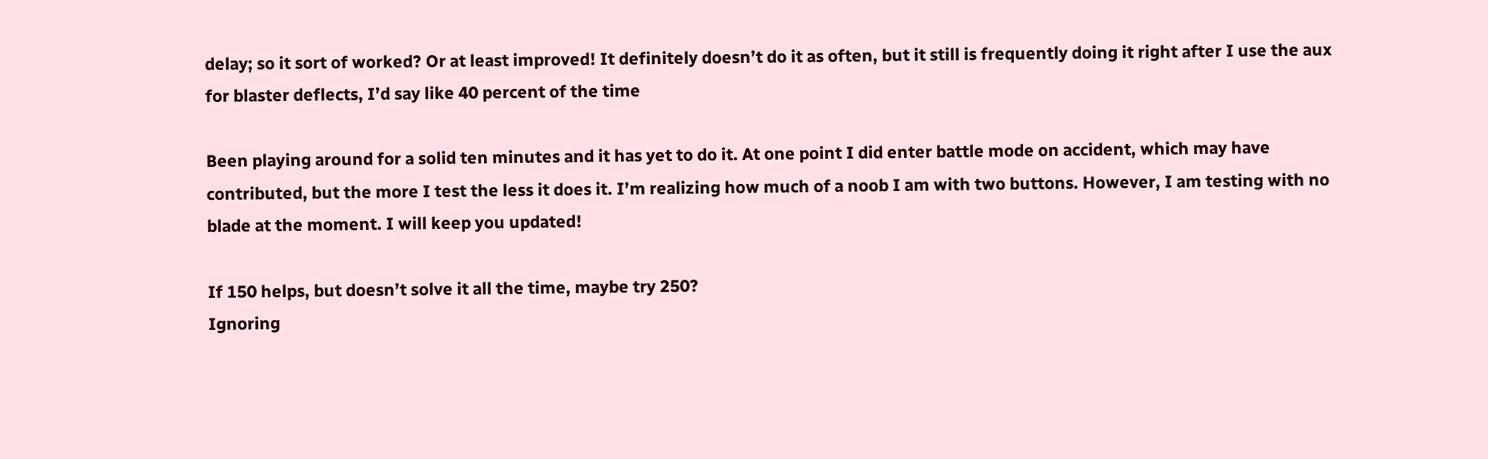delay; so it sort of worked? Or at least improved! It definitely doesn’t do it as often, but it still is frequently doing it right after I use the aux for blaster deflects, I’d say like 40 percent of the time

Been playing around for a solid ten minutes and it has yet to do it. At one point I did enter battle mode on accident, which may have contributed, but the more I test the less it does it. I’m realizing how much of a noob I am with two buttons. However, I am testing with no blade at the moment. I will keep you updated!

If 150 helps, but doesn’t solve it all the time, maybe try 250?
Ignoring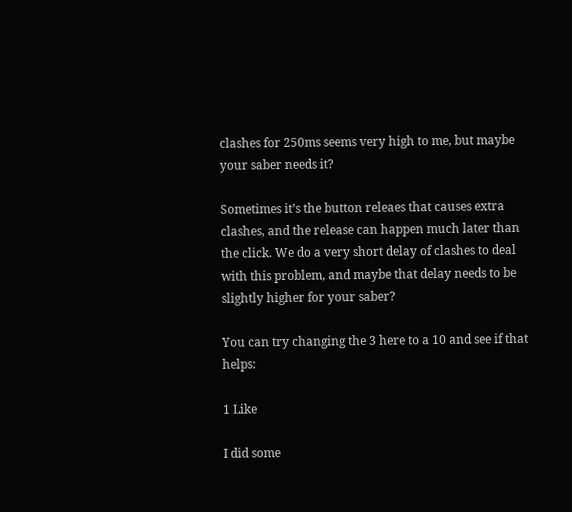clashes for 250ms seems very high to me, but maybe your saber needs it?

Sometimes it’s the button releaes that causes extra clashes, and the release can happen much later than the click. We do a very short delay of clashes to deal with this problem, and maybe that delay needs to be slightly higher for your saber?

You can try changing the 3 here to a 10 and see if that helps:

1 Like

I did some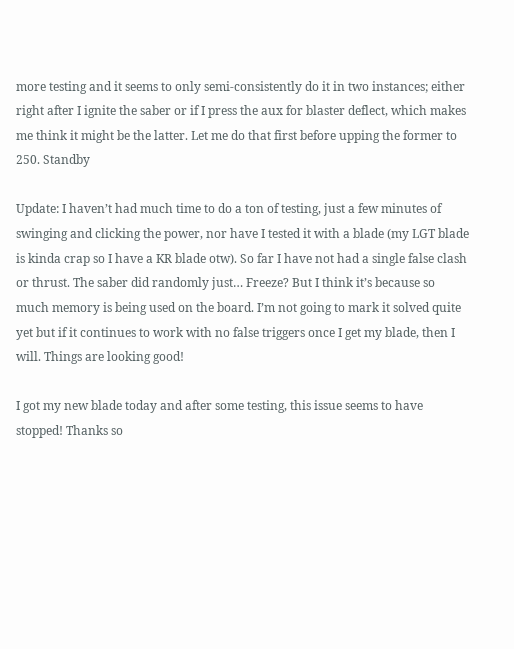more testing and it seems to only semi-consistently do it in two instances; either right after I ignite the saber or if I press the aux for blaster deflect, which makes me think it might be the latter. Let me do that first before upping the former to 250. Standby

Update: I haven’t had much time to do a ton of testing, just a few minutes of swinging and clicking the power, nor have I tested it with a blade (my LGT blade is kinda crap so I have a KR blade otw). So far I have not had a single false clash or thrust. The saber did randomly just… Freeze? But I think it’s because so much memory is being used on the board. I’m not going to mark it solved quite yet but if it continues to work with no false triggers once I get my blade, then I will. Things are looking good!

I got my new blade today and after some testing, this issue seems to have stopped! Thanks so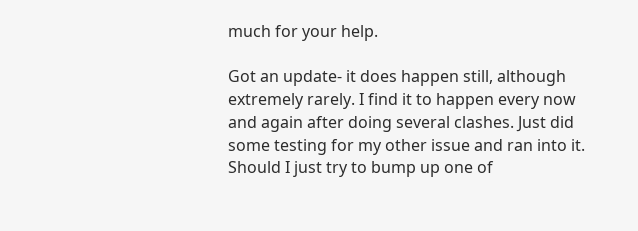much for your help.

Got an update- it does happen still, although extremely rarely. I find it to happen every now and again after doing several clashes. Just did some testing for my other issue and ran into it. Should I just try to bump up one of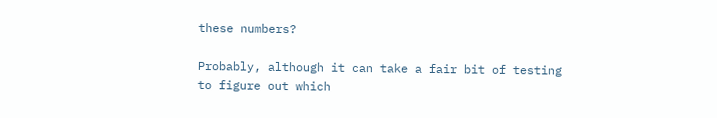these numbers?

Probably, although it can take a fair bit of testing to figure out which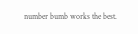number bumb works the best.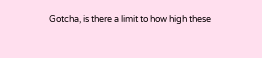Gotcha, is there a limit to how high these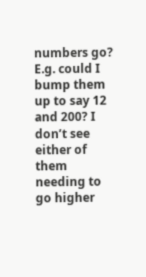numbers go? E.g. could I bump them up to say 12 and 200? I don’t see either of them needing to go higher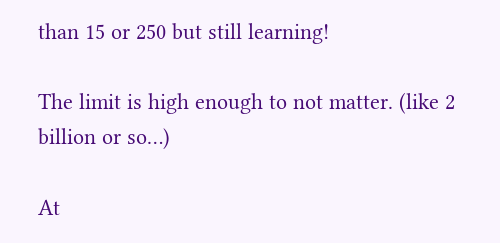than 15 or 250 but still learning!

The limit is high enough to not matter. (like 2 billion or so…)

At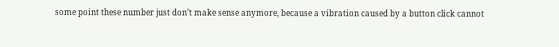some point these number just don’t make sense anymore, because a vibration caused by a button click cannot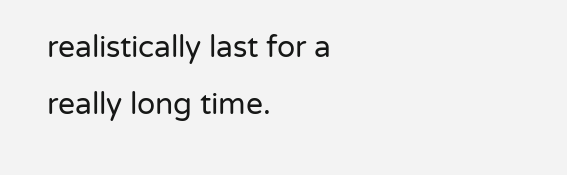realistically last for a really long time.